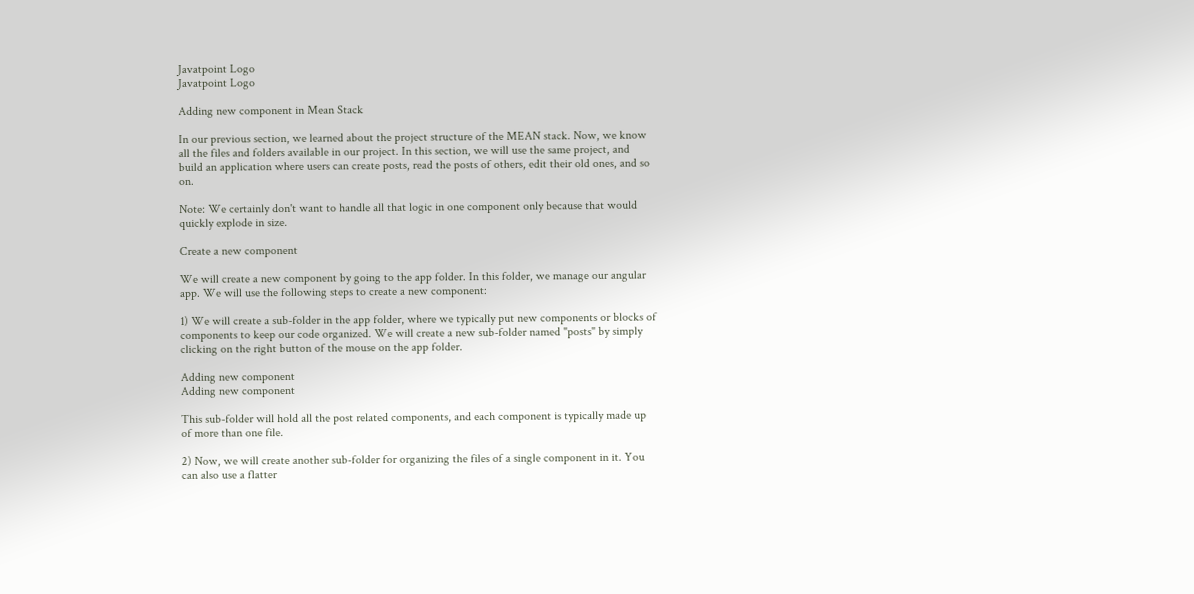Javatpoint Logo
Javatpoint Logo

Adding new component in Mean Stack

In our previous section, we learned about the project structure of the MEAN stack. Now, we know all the files and folders available in our project. In this section, we will use the same project, and build an application where users can create posts, read the posts of others, edit their old ones, and so on.

Note: We certainly don't want to handle all that logic in one component only because that would quickly explode in size.

Create a new component

We will create a new component by going to the app folder. In this folder, we manage our angular app. We will use the following steps to create a new component:

1) We will create a sub-folder in the app folder, where we typically put new components or blocks of components to keep our code organized. We will create a new sub-folder named "posts" by simply clicking on the right button of the mouse on the app folder.

Adding new component
Adding new component

This sub-folder will hold all the post related components, and each component is typically made up of more than one file.

2) Now, we will create another sub-folder for organizing the files of a single component in it. You can also use a flatter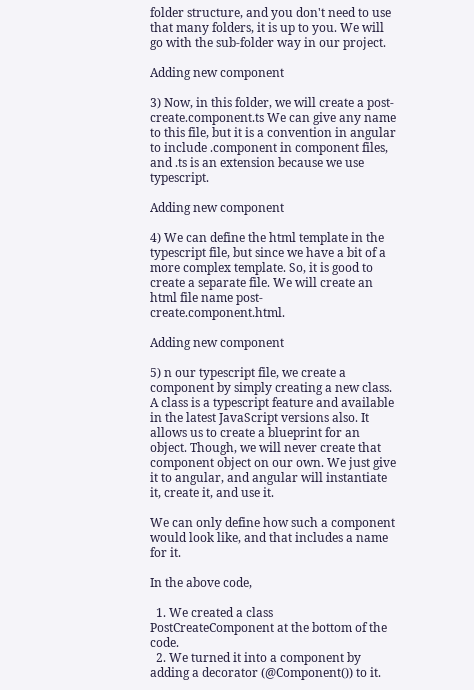folder structure, and you don't need to use that many folders, it is up to you. We will go with the sub-folder way in our project.

Adding new component

3) Now, in this folder, we will create a post-create.component.ts We can give any name to this file, but it is a convention in angular to include .component in component files, and .ts is an extension because we use typescript.

Adding new component

4) We can define the html template in the typescript file, but since we have a bit of a more complex template. So, it is good to create a separate file. We will create an html file name post-create.component.html.

Adding new component

5) n our typescript file, we create a component by simply creating a new class. A class is a typescript feature and available in the latest JavaScript versions also. It allows us to create a blueprint for an object. Though, we will never create that component object on our own. We just give it to angular, and angular will instantiate it, create it, and use it.

We can only define how such a component would look like, and that includes a name for it.

In the above code,

  1. We created a class PostCreateComponent at the bottom of the code.
  2. We turned it into a component by adding a decorator (@Component()) to it.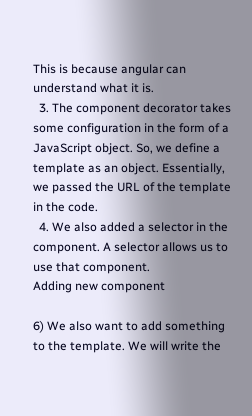This is because angular can understand what it is.
  3. The component decorator takes some configuration in the form of a JavaScript object. So, we define a template as an object. Essentially, we passed the URL of the template in the code.
  4. We also added a selector in the component. A selector allows us to use that component.
Adding new component

6) We also want to add something to the template. We will write the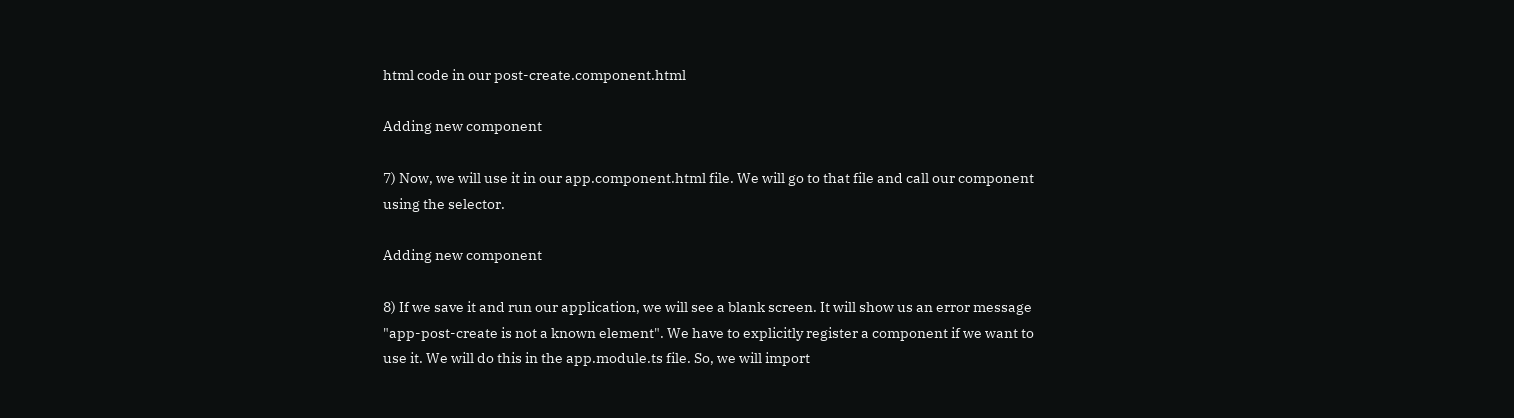html code in our post-create.component.html

Adding new component

7) Now, we will use it in our app.component.html file. We will go to that file and call our component using the selector.

Adding new component

8) If we save it and run our application, we will see a blank screen. It will show us an error message "app-post-create is not a known element". We have to explicitly register a component if we want to use it. We will do this in the app.module.ts file. So, we will import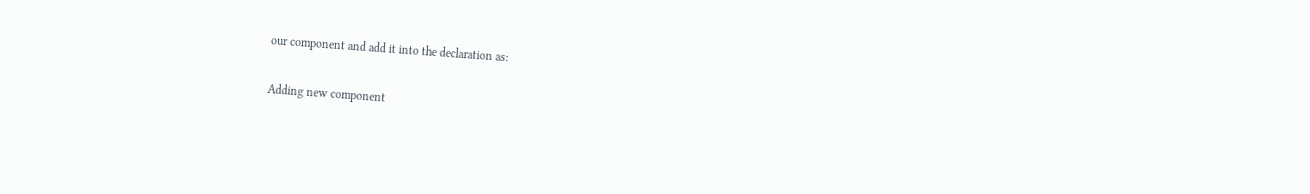our component and add it into the declaration as:

Adding new component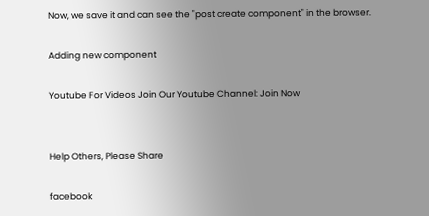Now, we save it and can see the "post create component" in the browser.

Adding new component

Youtube For Videos Join Our Youtube Channel: Join Now


Help Others, Please Share

facebook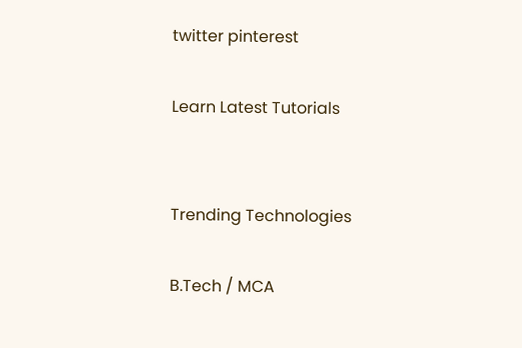twitter pinterest

Learn Latest Tutorials


Trending Technologies

B.Tech / MCA